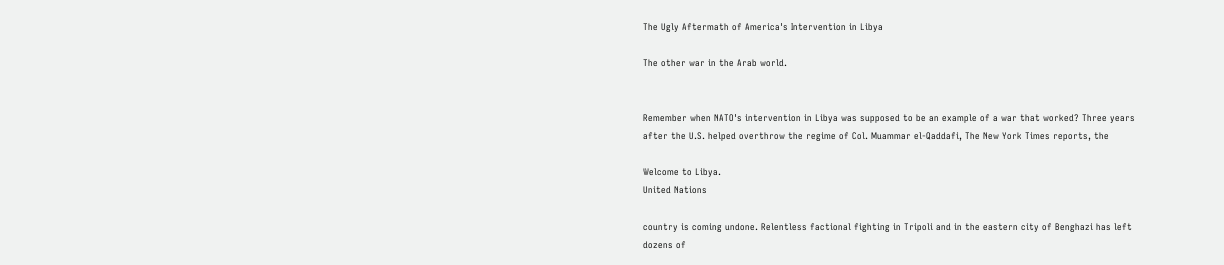The Ugly Aftermath of America's Intervention in Libya

The other war in the Arab world.


Remember when NATO's intervention in Libya was supposed to be an example of a war that worked? Three years after the U.S. helped overthrow the regime of Col. Muammar el-Qaddafi, The New York Times reports, the

Welcome to Libya.
United Nations

country is coming undone. Relentless factional fighting in Tripoli and in the eastern city of Benghazi has left dozens of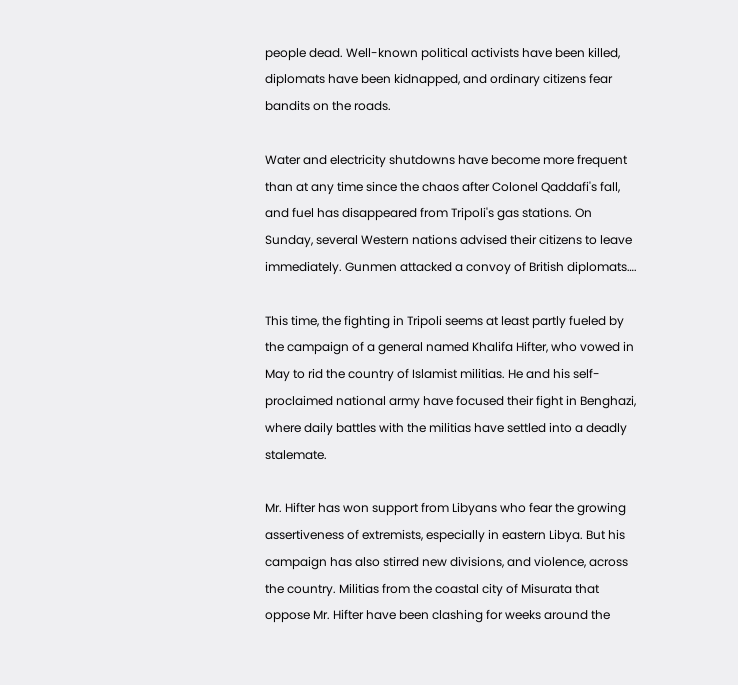people dead. Well-known political activists have been killed, diplomats have been kidnapped, and ordinary citizens fear bandits on the roads.

Water and electricity shutdowns have become more frequent than at any time since the chaos after Colonel Qaddafi's fall, and fuel has disappeared from Tripoli's gas stations. On Sunday, several Western nations advised their citizens to leave immediately. Gunmen attacked a convoy of British diplomats….

This time, the fighting in Tripoli seems at least partly fueled by the campaign of a general named Khalifa Hifter, who vowed in May to rid the country of Islamist militias. He and his self-proclaimed national army have focused their fight in Benghazi, where daily battles with the militias have settled into a deadly stalemate.

Mr. Hifter has won support from Libyans who fear the growing assertiveness of extremists, especially in eastern Libya. But his campaign has also stirred new divisions, and violence, across the country. Militias from the coastal city of Misurata that oppose Mr. Hifter have been clashing for weeks around the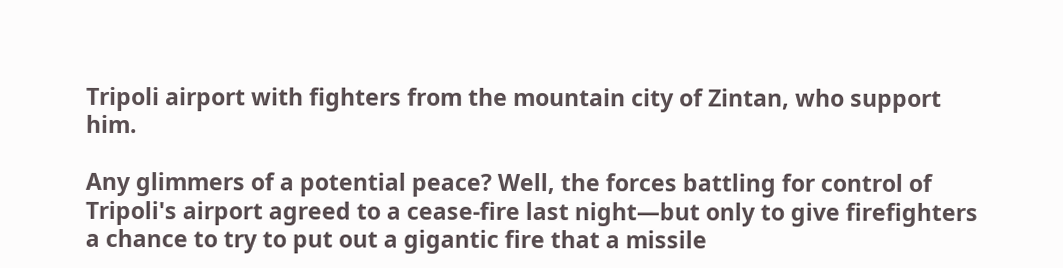Tripoli airport with fighters from the mountain city of Zintan, who support him.

Any glimmers of a potential peace? Well, the forces battling for control of Tripoli's airport agreed to a cease-fire last night—but only to give firefighters a chance to try to put out a gigantic fire that a missile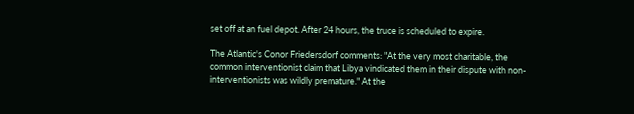set off at an fuel depot. After 24 hours, the truce is scheduled to expire.

The Atlantic's Conor Friedersdorf comments: "At the very most charitable, the common interventionist claim that Libya vindicated them in their dispute with non-interventionists was wildly premature." At the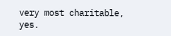very most charitable, yes.